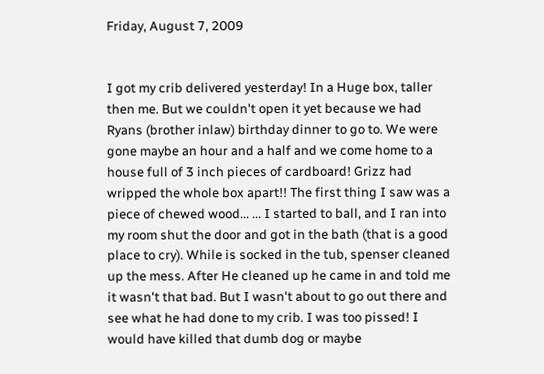Friday, August 7, 2009


I got my crib delivered yesterday! In a Huge box, taller then me. But we couldn't open it yet because we had Ryans (brother inlaw) birthday dinner to go to. We were gone maybe an hour and a half and we come home to a house full of 3 inch pieces of cardboard! Grizz had wripped the whole box apart!! The first thing I saw was a piece of chewed wood... ... I started to ball, and I ran into my room shut the door and got in the bath (that is a good place to cry). While is socked in the tub, spenser cleaned up the mess. After He cleaned up he came in and told me it wasn't that bad. But I wasn't about to go out there and see what he had done to my crib. I was too pissed! I would have killed that dumb dog or maybe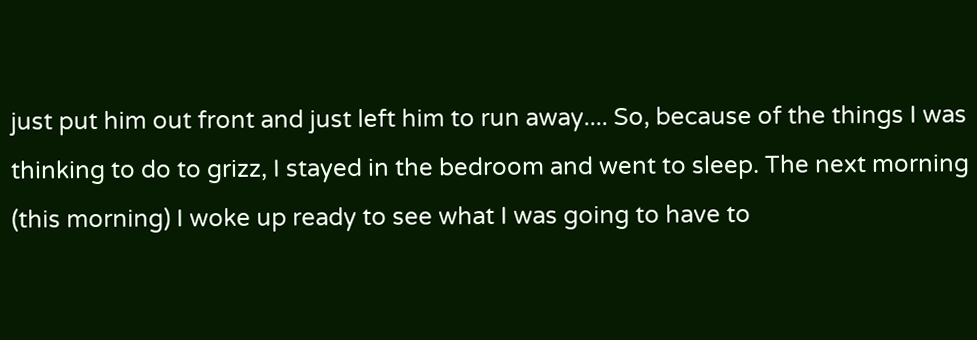just put him out front and just left him to run away.... So, because of the things I was thinking to do to grizz, I stayed in the bedroom and went to sleep. The next morning (this morning) I woke up ready to see what I was going to have to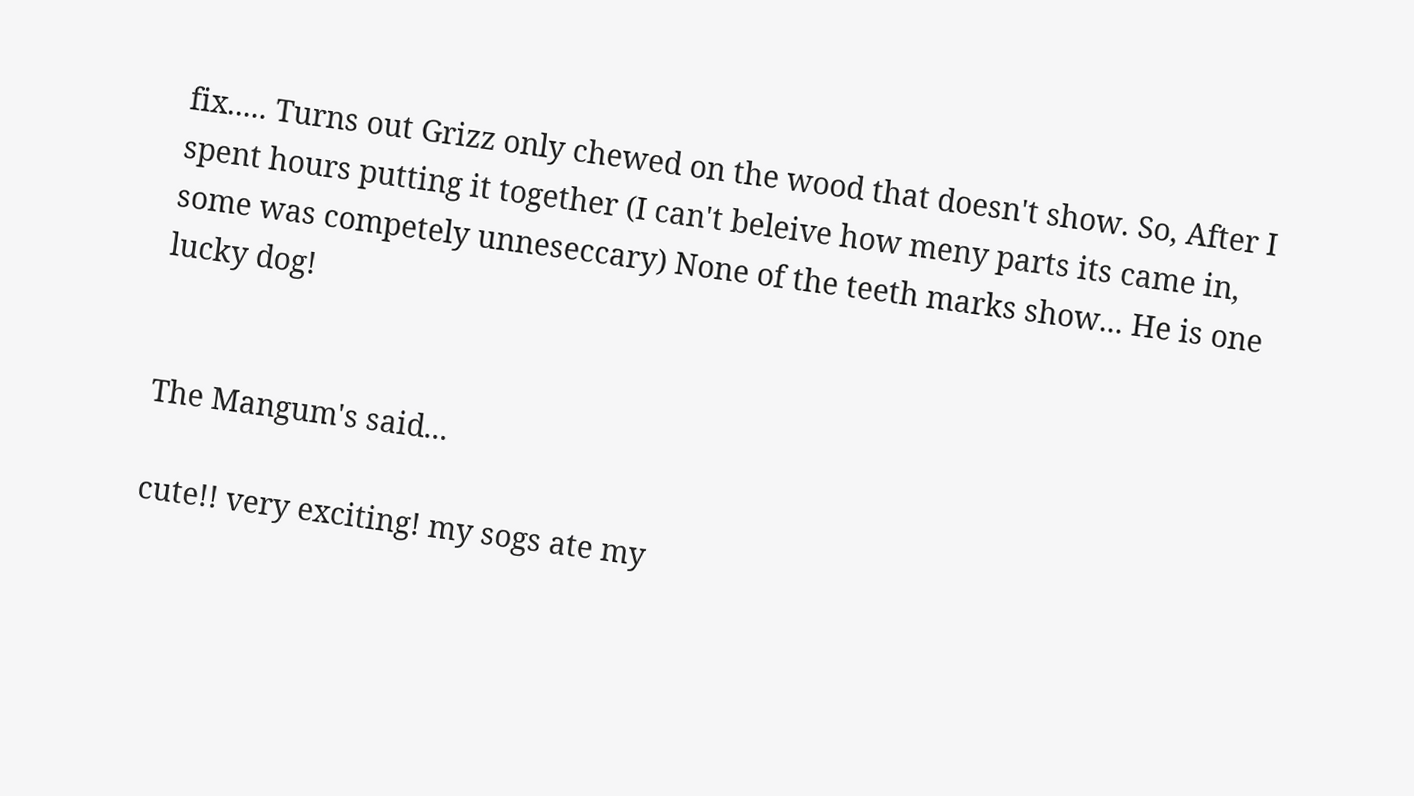fix..... Turns out Grizz only chewed on the wood that doesn't show. So, After I spent hours putting it together (I can't beleive how meny parts its came in, some was competely unneseccary) None of the teeth marks show... He is one lucky dog!


The Mangum's said...

cute!! very exciting! my sogs ate my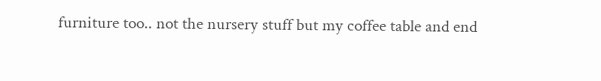furniture too.. not the nursery stuff but my coffee table and end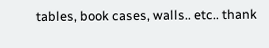tables, book cases, walls.. etc.. thank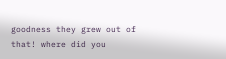goodness they grew out of that! where did you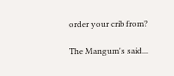order your crib from?

The Mangum's said...